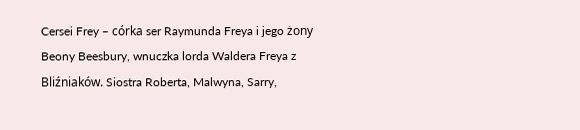Cersei Frey – córka ser Raymunda Freya i jego żony Beony Beesbury, wnuczka lorda Waldera Freya z Bliźniaków. Siostra Roberta, Malwyna, Sarry,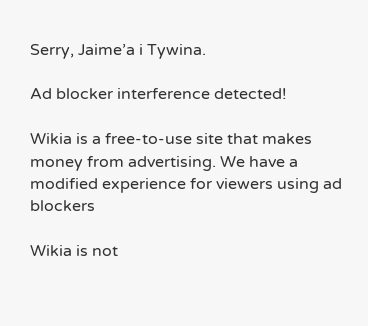Serry, Jaime’a i Tywina.

Ad blocker interference detected!

Wikia is a free-to-use site that makes money from advertising. We have a modified experience for viewers using ad blockers

Wikia is not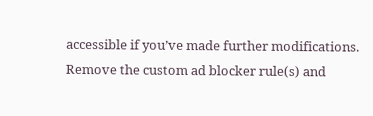accessible if you’ve made further modifications. Remove the custom ad blocker rule(s) and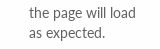the page will load as expected.